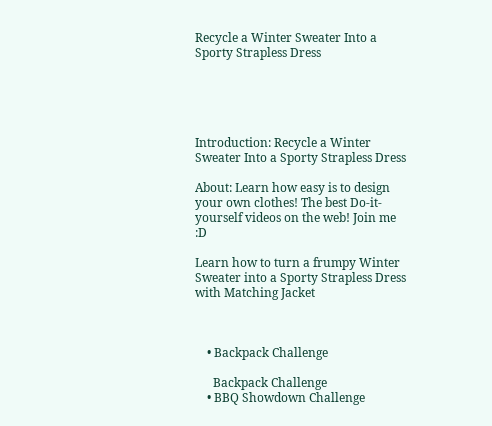Recycle a Winter Sweater Into a Sporty Strapless Dress





Introduction: Recycle a Winter Sweater Into a Sporty Strapless Dress

About: Learn how easy is to design your own clothes! The best Do-it-yourself videos on the web! Join me :D

Learn how to turn a frumpy Winter Sweater into a Sporty Strapless Dress with Matching Jacket



    • Backpack Challenge

      Backpack Challenge
    • BBQ Showdown Challenge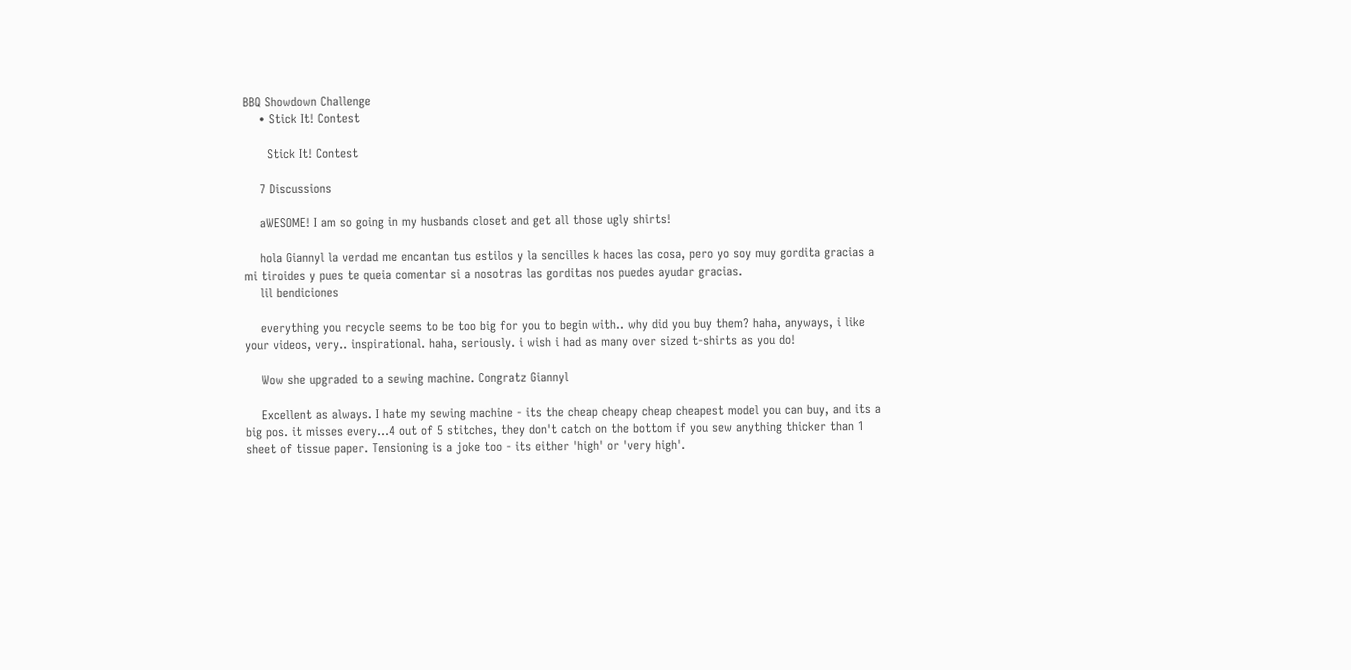BBQ Showdown Challenge
    • Stick It! Contest

      Stick It! Contest

    7 Discussions

    aWESOME! I am so going in my husbands closet and get all those ugly shirts!

    hola Giannyl la verdad me encantan tus estilos y la sencilles k haces las cosa, pero yo soy muy gordita gracias a mi tiroides y pues te queia comentar si a nosotras las gorditas nos puedes ayudar gracias.
    lil bendiciones

    everything you recycle seems to be too big for you to begin with.. why did you buy them? haha, anyways, i like your videos, very.. inspirational. haha, seriously. i wish i had as many over sized t-shirts as you do!

    Wow she upgraded to a sewing machine. Congratz Giannyl

    Excellent as always. I hate my sewing machine - its the cheap cheapy cheap cheapest model you can buy, and its a big pos. it misses every...4 out of 5 stitches, they don't catch on the bottom if you sew anything thicker than 1 sheet of tissue paper. Tensioning is a joke too - its either 'high' or 'very high'.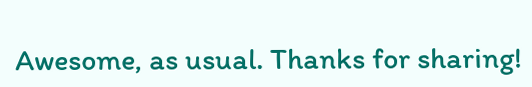Awesome, as usual. Thanks for sharing!